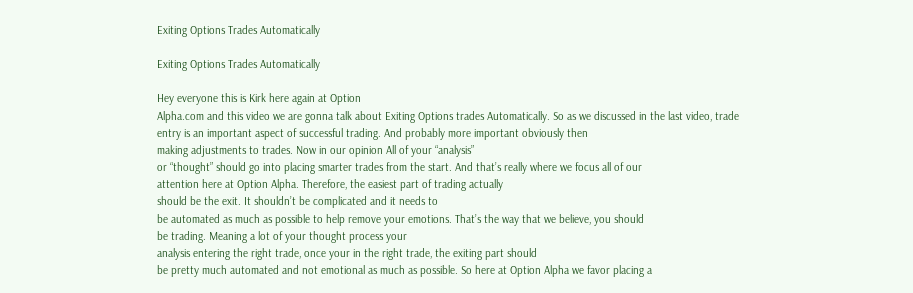Exiting Options Trades Automatically

Exiting Options Trades Automatically

Hey everyone this is Kirk here again at Option
Alpha.com and this video we are gonna talk about Exiting Options trades Automatically. So as we discussed in the last video, trade
entry is an important aspect of successful trading. And probably more important obviously then
making adjustments to trades. Now in our opinion All of your “analysis”
or “thought” should go into placing smarter trades from the start. And that’s really where we focus all of our
attention here at Option Alpha. Therefore, the easiest part of trading actually
should be the exit. It shouldn’t be complicated and it needs to
be automated as much as possible to help remove your emotions. That’s the way that we believe, you should
be trading. Meaning a lot of your thought process your
analysis entering the right trade, once your in the right trade, the exiting part should
be pretty much automated and not emotional as much as possible. So here at Option Alpha we favor placing a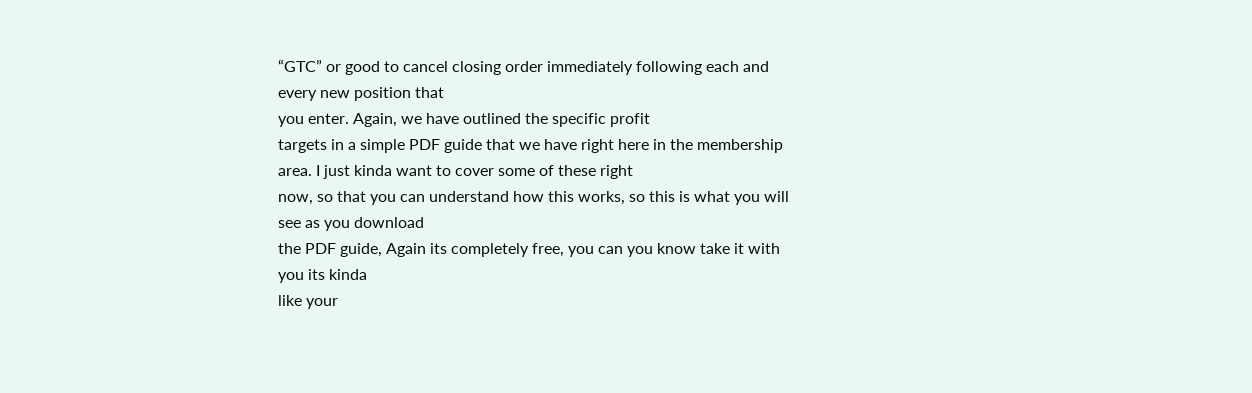“GTC” or good to cancel closing order immediately following each and every new position that
you enter. Again, we have outlined the specific profit
targets in a simple PDF guide that we have right here in the membership area. I just kinda want to cover some of these right
now, so that you can understand how this works, so this is what you will see as you download
the PDF guide, Again its completely free, you can you know take it with you its kinda
like your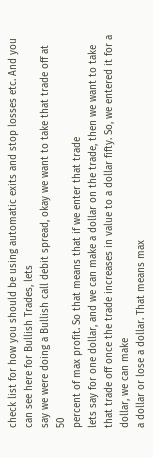check list for how you should be using automatic exits and stop losses etc. And you can see here for Bullish Trades, lets
say we were doing a Bullish call debit spread, okay we want to take that trade off at 50
percent of max profit. So that means that if we enter that trade
lets say for one dollar, and we can make a dollar on the trade, then we want to take
that trade off once the trade increases in value to a dollar fifty. So, we entered it for a dollar, we can make
a dollar or lose a dollar. That means max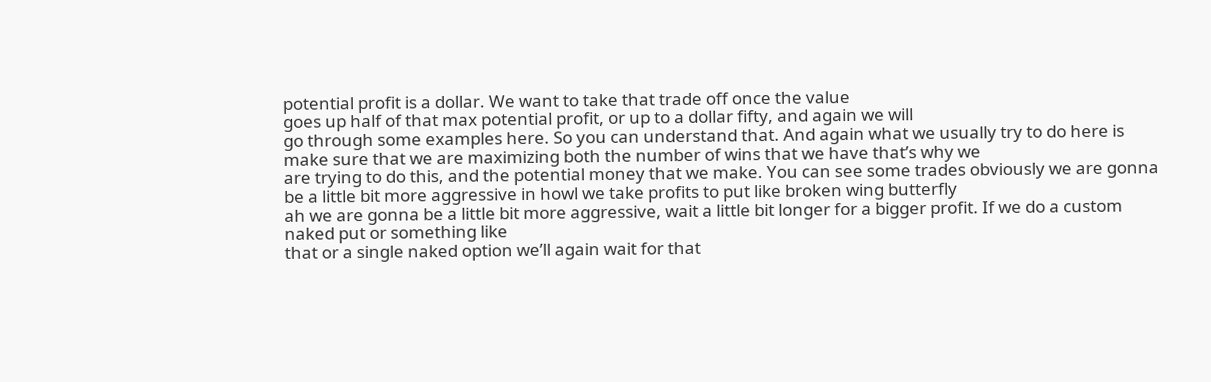potential profit is a dollar. We want to take that trade off once the value
goes up half of that max potential profit, or up to a dollar fifty, and again we will
go through some examples here. So you can understand that. And again what we usually try to do here is
make sure that we are maximizing both the number of wins that we have that’s why we
are trying to do this, and the potential money that we make. You can see some trades obviously we are gonna
be a little bit more aggressive in howl we take profits to put like broken wing butterfly
ah we are gonna be a little bit more aggressive, wait a little bit longer for a bigger profit. If we do a custom naked put or something like
that or a single naked option we’ll again wait for that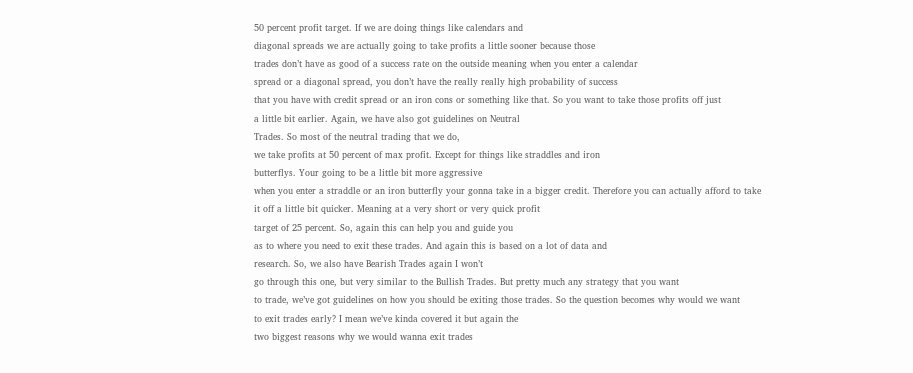50 percent profit target. If we are doing things like calendars and
diagonal spreads we are actually going to take profits a little sooner because those
trades don’t have as good of a success rate on the outside meaning when you enter a calendar
spread or a diagonal spread, you don’t have the really really high probability of success
that you have with credit spread or an iron cons or something like that. So you want to take those profits off just
a little bit earlier. Again, we have also got guidelines on Neutral
Trades. So most of the neutral trading that we do,
we take profits at 50 percent of max profit. Except for things like straddles and iron
butterflys. Your going to be a little bit more aggressive
when you enter a straddle or an iron butterfly your gonna take in a bigger credit. Therefore you can actually afford to take
it off a little bit quicker. Meaning at a very short or very quick profit
target of 25 percent. So, again this can help you and guide you
as to where you need to exit these trades. And again this is based on a lot of data and
research. So, we also have Bearish Trades again I won’t
go through this one, but very similar to the Bullish Trades. But pretty much any strategy that you want
to trade, we’ve got guidelines on how you should be exiting those trades. So the question becomes why would we want
to exit trades early? I mean we’ve kinda covered it but again the
two biggest reasons why we would wanna exit trades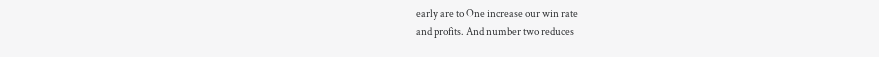early are to One increase our win rate
and profits. And number two reduces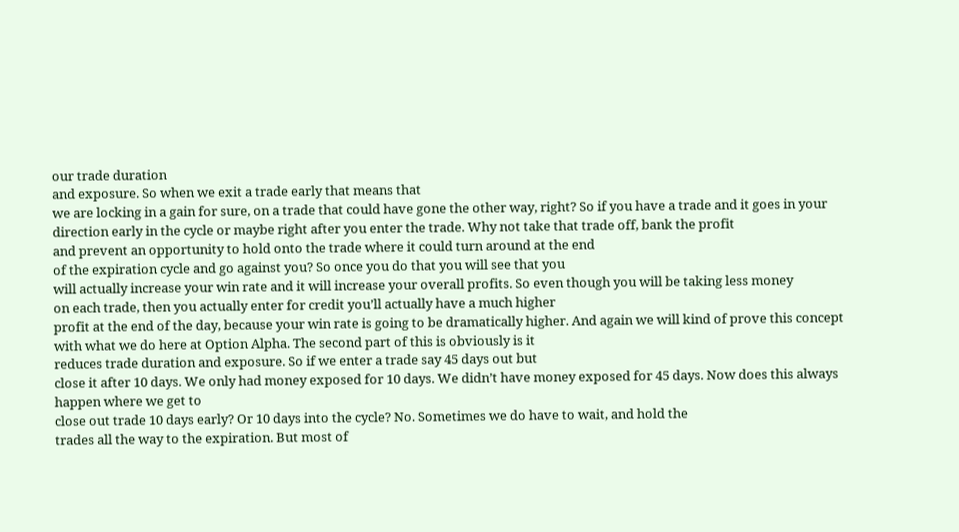our trade duration
and exposure. So when we exit a trade early that means that
we are locking in a gain for sure, on a trade that could have gone the other way, right? So if you have a trade and it goes in your
direction early in the cycle or maybe right after you enter the trade. Why not take that trade off, bank the profit
and prevent an opportunity to hold onto the trade where it could turn around at the end
of the expiration cycle and go against you? So once you do that you will see that you
will actually increase your win rate and it will increase your overall profits. So even though you will be taking less money
on each trade, then you actually enter for credit you’ll actually have a much higher
profit at the end of the day, because your win rate is going to be dramatically higher. And again we will kind of prove this concept
with what we do here at Option Alpha. The second part of this is obviously is it
reduces trade duration and exposure. So if we enter a trade say 45 days out but
close it after 10 days. We only had money exposed for 10 days. We didn’t have money exposed for 45 days. Now does this always happen where we get to
close out trade 10 days early? Or 10 days into the cycle? No. Sometimes we do have to wait, and hold the
trades all the way to the expiration. But most of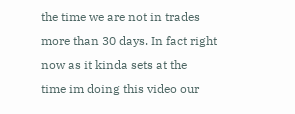the time we are not in trades
more than 30 days. In fact right now as it kinda sets at the
time im doing this video our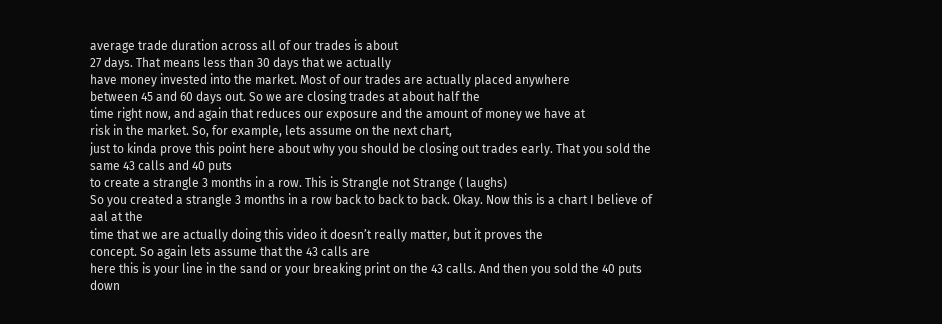average trade duration across all of our trades is about
27 days. That means less than 30 days that we actually
have money invested into the market. Most of our trades are actually placed anywhere
between 45 and 60 days out. So we are closing trades at about half the
time right now, and again that reduces our exposure and the amount of money we have at
risk in the market. So, for example, lets assume on the next chart,
just to kinda prove this point here about why you should be closing out trades early. That you sold the same 43 calls and 40 puts
to create a strangle 3 months in a row. This is Strangle not Strange ( laughs)
So you created a strangle 3 months in a row back to back to back. Okay. Now this is a chart I believe of aal at the
time that we are actually doing this video it doesn’t really matter, but it proves the
concept. So again lets assume that the 43 calls are
here this is your line in the sand or your breaking print on the 43 calls. And then you sold the 40 puts down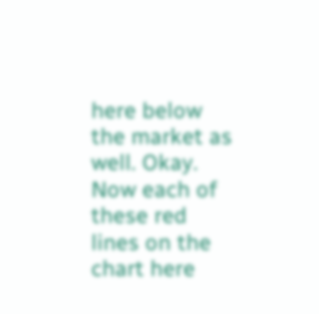here below
the market as well. Okay. Now each of these red lines on the chart here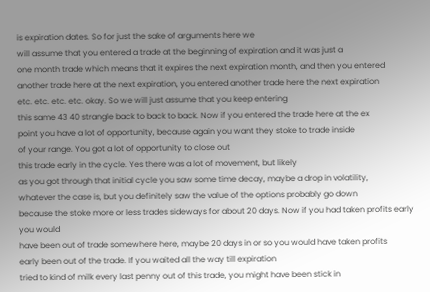is expiration dates. So for just the sake of arguments here we
will assume that you entered a trade at the beginning of expiration and it was just a
one month trade which means that it expires the next expiration month, and then you entered
another trade here at the next expiration, you entered another trade here the next expiration
etc. etc. etc. etc. okay. So we will just assume that you keep entering
this same 43 40 strangle back to back to back. Now if you entered the trade here at the ex
point you have a lot of opportunity, because again you want they stoke to trade inside
of your range. You got a lot of opportunity to close out
this trade early in the cycle. Yes there was a lot of movement, but likely
as you got through that initial cycle you saw some time decay, maybe a drop in volatility,
whatever the case is, but you definitely saw the value of the options probably go down
because the stoke more or less trades sideways for about 20 days. Now if you had taken profits early you would
have been out of trade somewhere here, maybe 20 days in or so you would have taken profits
early been out of the trade. If you waited all the way till expiration
tried to kind of milk every last penny out of this trade, you might have been stick in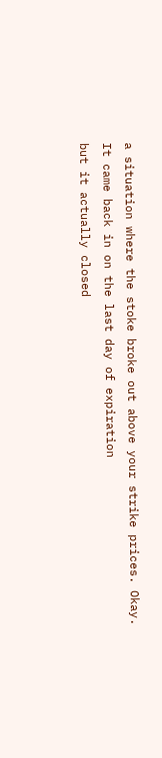a situation where the stoke broke out above your strike prices. Okay. It came back in on the last day of expiration
but it actually closed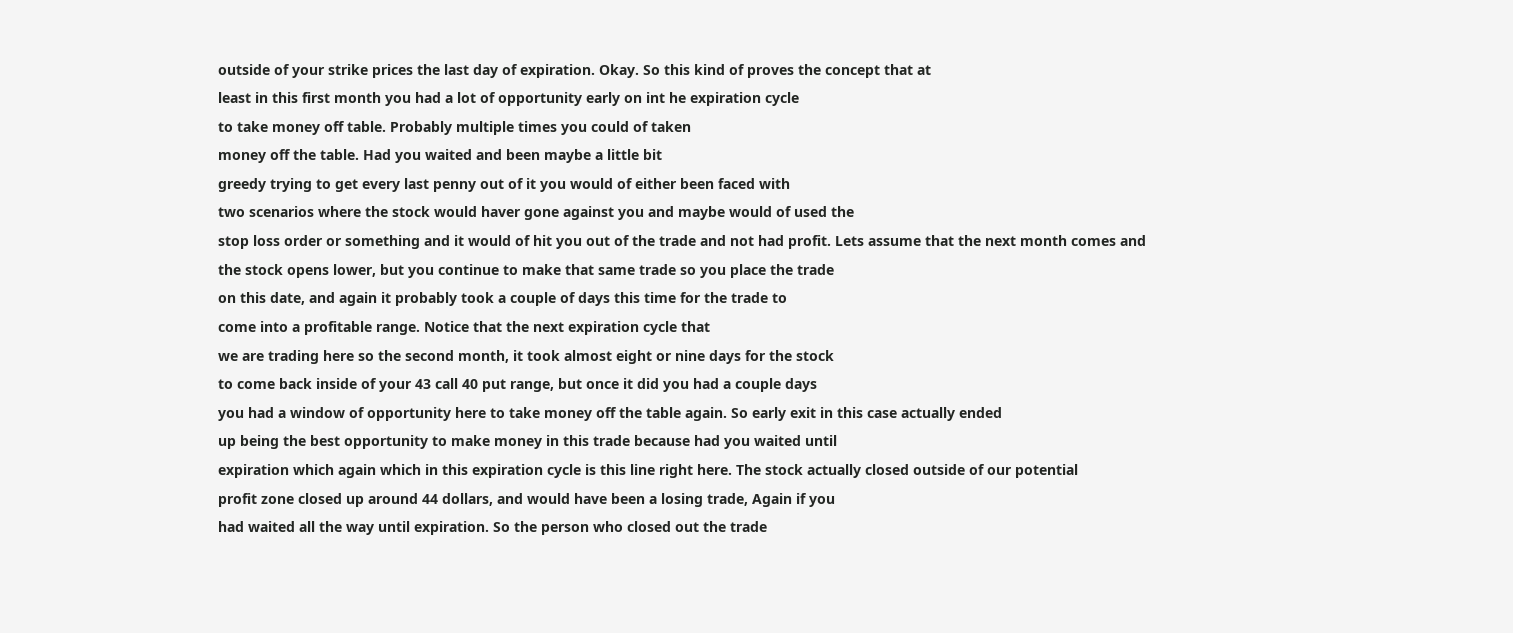outside of your strike prices the last day of expiration. Okay. So this kind of proves the concept that at
least in this first month you had a lot of opportunity early on int he expiration cycle
to take money off table. Probably multiple times you could of taken
money off the table. Had you waited and been maybe a little bit
greedy trying to get every last penny out of it you would of either been faced with
two scenarios where the stock would haver gone against you and maybe would of used the
stop loss order or something and it would of hit you out of the trade and not had profit. Lets assume that the next month comes and
the stock opens lower, but you continue to make that same trade so you place the trade
on this date, and again it probably took a couple of days this time for the trade to
come into a profitable range. Notice that the next expiration cycle that
we are trading here so the second month, it took almost eight or nine days for the stock
to come back inside of your 43 call 40 put range, but once it did you had a couple days
you had a window of opportunity here to take money off the table again. So early exit in this case actually ended
up being the best opportunity to make money in this trade because had you waited until
expiration which again which in this expiration cycle is this line right here. The stock actually closed outside of our potential
profit zone closed up around 44 dollars, and would have been a losing trade, Again if you
had waited all the way until expiration. So the person who closed out the trade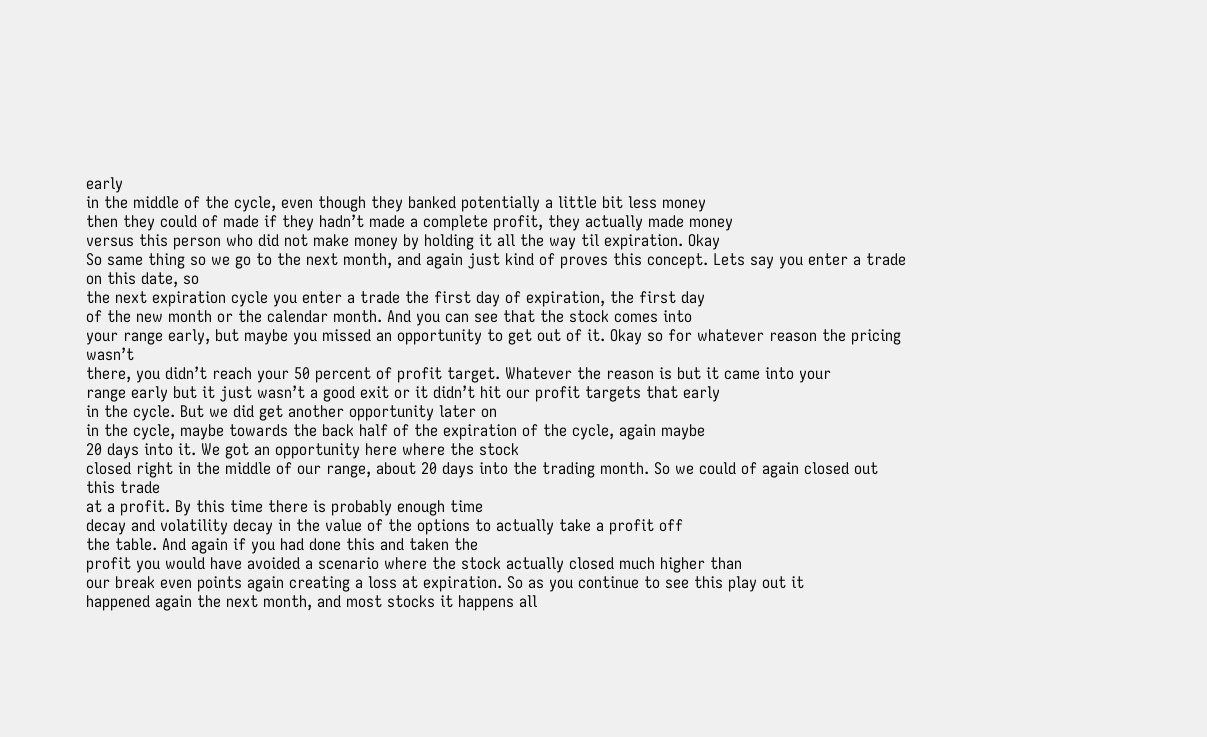early
in the middle of the cycle, even though they banked potentially a little bit less money
then they could of made if they hadn’t made a complete profit, they actually made money
versus this person who did not make money by holding it all the way til expiration. Okay
So same thing so we go to the next month, and again just kind of proves this concept. Lets say you enter a trade on this date, so
the next expiration cycle you enter a trade the first day of expiration, the first day
of the new month or the calendar month. And you can see that the stock comes into
your range early, but maybe you missed an opportunity to get out of it. Okay so for whatever reason the pricing wasn’t
there, you didn’t reach your 50 percent of profit target. Whatever the reason is but it came into your
range early but it just wasn’t a good exit or it didn’t hit our profit targets that early
in the cycle. But we did get another opportunity later on
in the cycle, maybe towards the back half of the expiration of the cycle, again maybe
20 days into it. We got an opportunity here where the stock
closed right in the middle of our range, about 20 days into the trading month. So we could of again closed out this trade
at a profit. By this time there is probably enough time
decay and volatility decay in the value of the options to actually take a profit off
the table. And again if you had done this and taken the
profit you would have avoided a scenario where the stock actually closed much higher than
our break even points again creating a loss at expiration. So as you continue to see this play out it
happened again the next month, and most stocks it happens all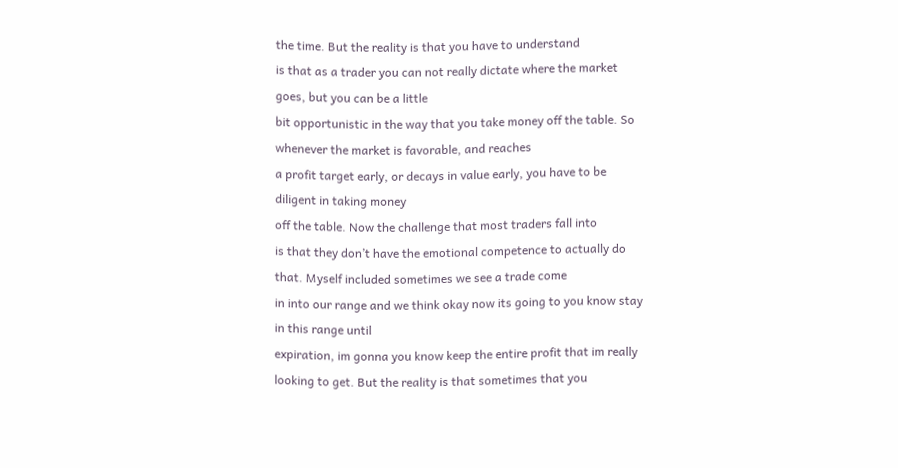the time. But the reality is that you have to understand
is that as a trader you can not really dictate where the market goes, but you can be a little
bit opportunistic in the way that you take money off the table. So whenever the market is favorable, and reaches
a profit target early, or decays in value early, you have to be diligent in taking money
off the table. Now the challenge that most traders fall into
is that they don’t have the emotional competence to actually do that. Myself included sometimes we see a trade come
in into our range and we think okay now its going to you know stay in this range until
expiration, im gonna you know keep the entire profit that im really looking to get. But the reality is that sometimes that you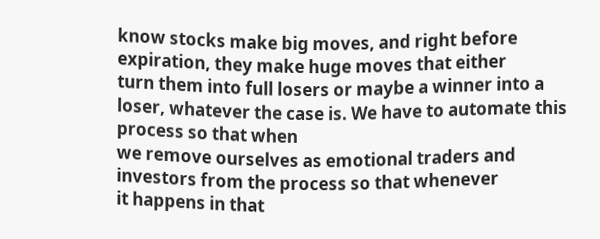know stocks make big moves, and right before expiration, they make huge moves that either
turn them into full losers or maybe a winner into a loser, whatever the case is. We have to automate this process so that when
we remove ourselves as emotional traders and investors from the process so that whenever
it happens in that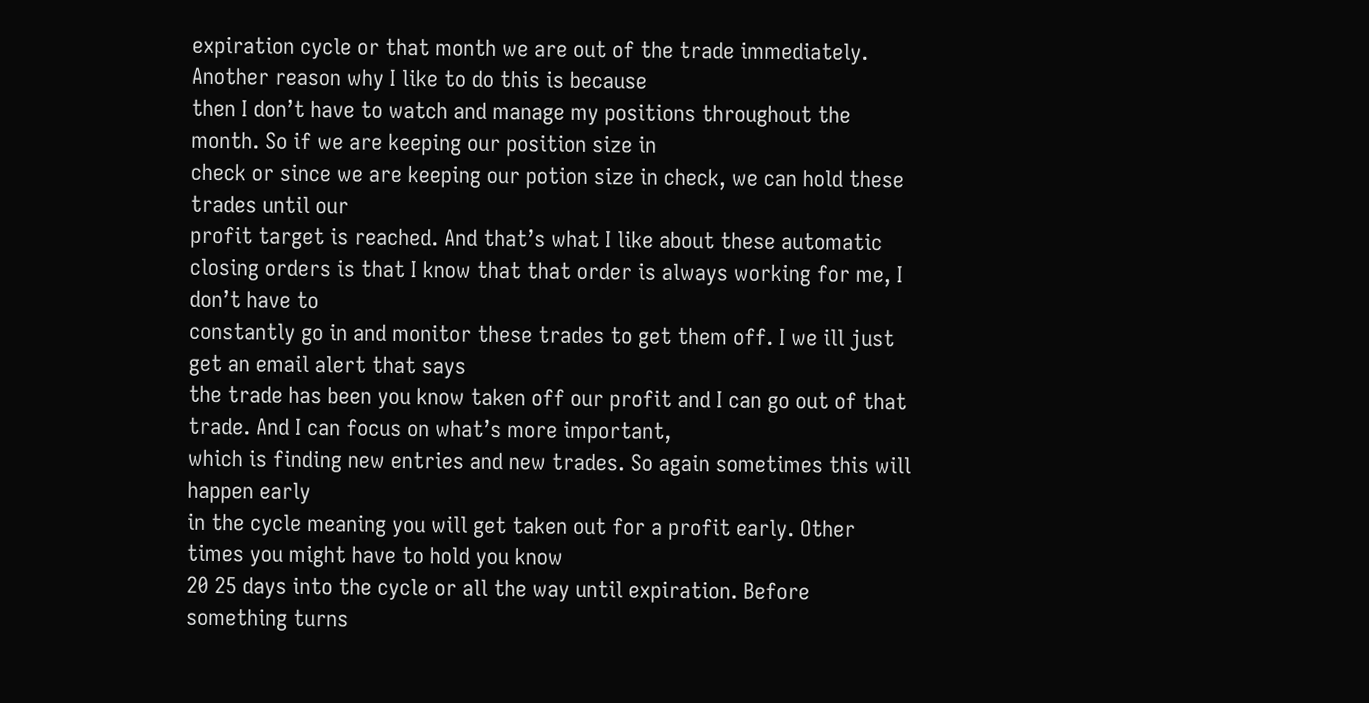expiration cycle or that month we are out of the trade immediately. Another reason why I like to do this is because
then I don’t have to watch and manage my positions throughout the month. So if we are keeping our position size in
check or since we are keeping our potion size in check, we can hold these trades until our
profit target is reached. And that’s what I like about these automatic
closing orders is that I know that that order is always working for me, I don’t have to
constantly go in and monitor these trades to get them off. I we ill just get an email alert that says
the trade has been you know taken off our profit and I can go out of that trade. And I can focus on what’s more important,
which is finding new entries and new trades. So again sometimes this will happen early
in the cycle meaning you will get taken out for a profit early. Other times you might have to hold you know
20 25 days into the cycle or all the way until expiration. Before something turns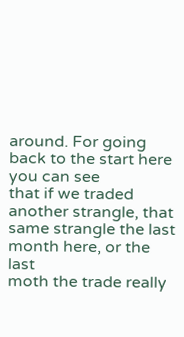around. For going back to the start here you can see
that if we traded another strangle, that same strangle the last month here, or the last
moth the trade really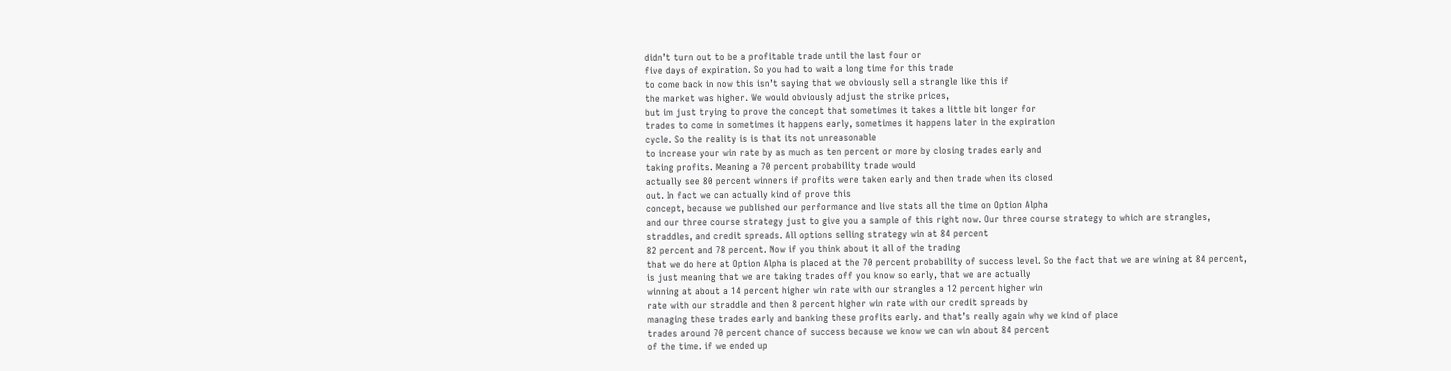didn’t turn out to be a profitable trade until the last four or
five days of expiration. So you had to wait a long time for this trade
to come back in now this isn’t saying that we obviously sell a strangle like this if
the market was higher. We would obviously adjust the strike prices,
but im just trying to prove the concept that sometimes it takes a little bit longer for
trades to come in sometimes it happens early, sometimes it happens later in the expiration
cycle. So the reality is is that its not unreasonable
to increase your win rate by as much as ten percent or more by closing trades early and
taking profits. Meaning a 70 percent probability trade would
actually see 80 percent winners if profits were taken early and then trade when its closed
out. In fact we can actually kind of prove this
concept, because we published our performance and live stats all the time on Option Alpha
and our three course strategy just to give you a sample of this right now. Our three course strategy to which are strangles,
straddles, and credit spreads. All options selling strategy win at 84 percent
82 percent and 78 percent. Now if you think about it all of the trading
that we do here at Option Alpha is placed at the 70 percent probability of success level. So the fact that we are wining at 84 percent,
is just meaning that we are taking trades off you know so early, that we are actually
winning at about a 14 percent higher win rate with our strangles a 12 percent higher win
rate with our straddle and then 8 percent higher win rate with our credit spreads by
managing these trades early and banking these profits early. and that’s really again why we kind of place
trades around 70 percent chance of success because we know we can win about 84 percent
of the time. if we ended up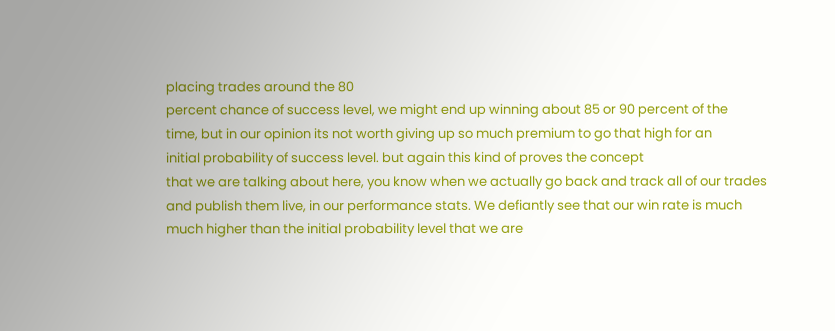placing trades around the 80
percent chance of success level, we might end up winning about 85 or 90 percent of the
time, but in our opinion its not worth giving up so much premium to go that high for an
initial probability of success level. but again this kind of proves the concept
that we are talking about here, you know when we actually go back and track all of our trades
and publish them live, in our performance stats. We defiantly see that our win rate is much
much higher than the initial probability level that we are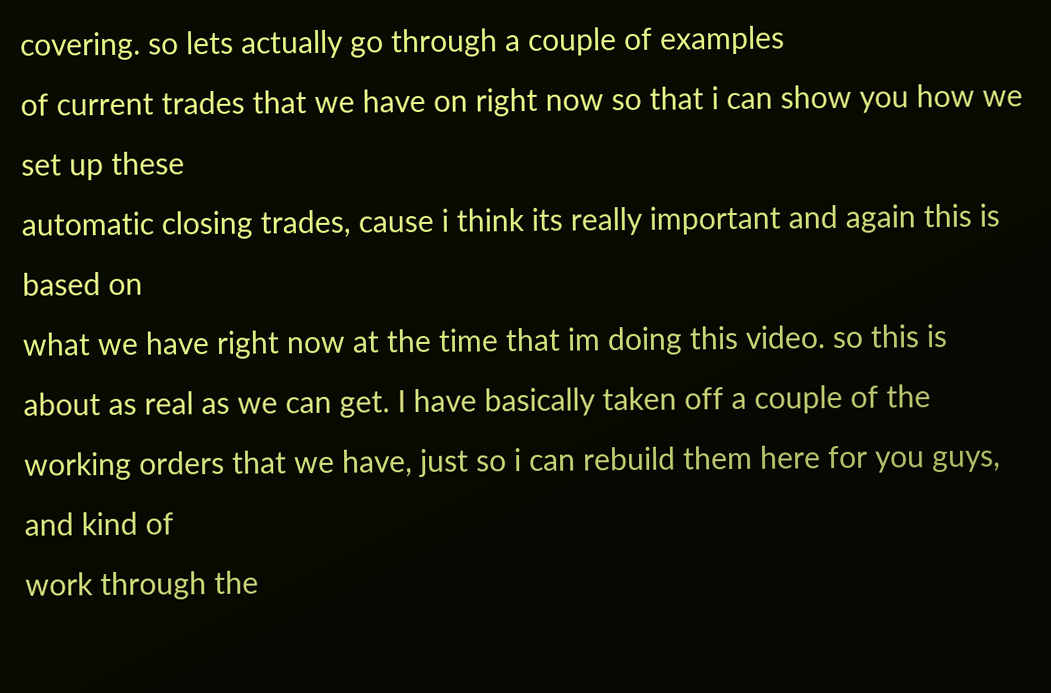covering. so lets actually go through a couple of examples
of current trades that we have on right now so that i can show you how we set up these
automatic closing trades, cause i think its really important and again this is based on
what we have right now at the time that im doing this video. so this is about as real as we can get. I have basically taken off a couple of the
working orders that we have, just so i can rebuild them here for you guys, and kind of
work through the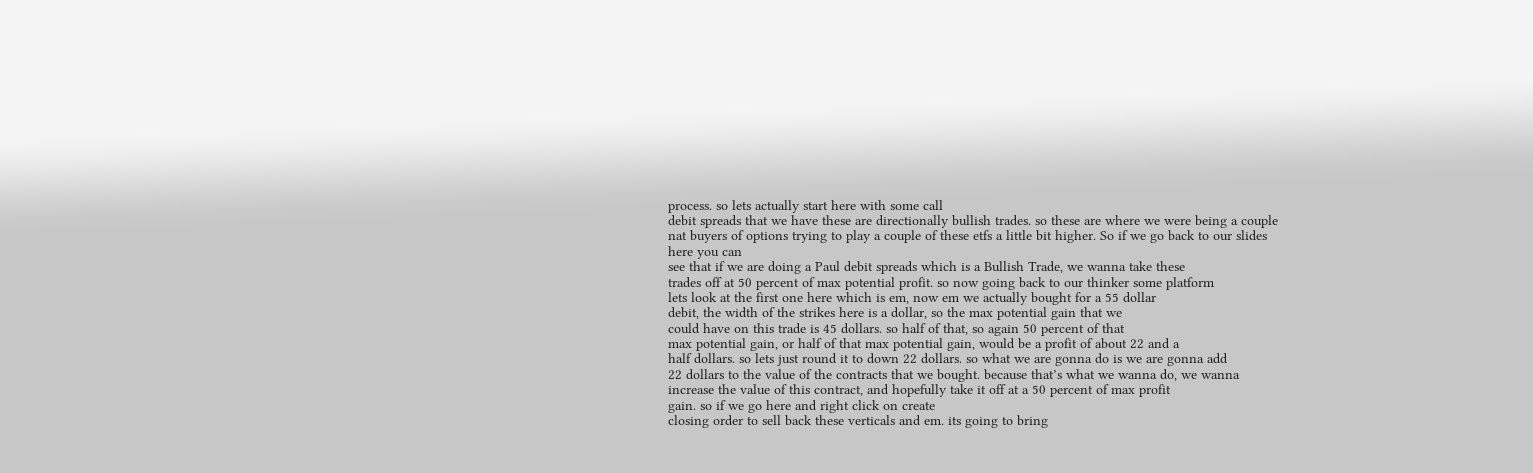process. so lets actually start here with some call
debit spreads that we have these are directionally bullish trades. so these are where we were being a couple
nat buyers of options trying to play a couple of these etfs a little bit higher. So if we go back to our slides here you can
see that if we are doing a Paul debit spreads which is a Bullish Trade, we wanna take these
trades off at 50 percent of max potential profit. so now going back to our thinker some platform
lets look at the first one here which is em, now em we actually bought for a 55 dollar
debit, the width of the strikes here is a dollar, so the max potential gain that we
could have on this trade is 45 dollars. so half of that, so again 50 percent of that
max potential gain, or half of that max potential gain, would be a profit of about 22 and a
half dollars. so lets just round it to down 22 dollars. so what we are gonna do is we are gonna add
22 dollars to the value of the contracts that we bought. because that’s what we wanna do, we wanna
increase the value of this contract, and hopefully take it off at a 50 percent of max profit
gain. so if we go here and right click on create
closing order to sell back these verticals and em. its going to bring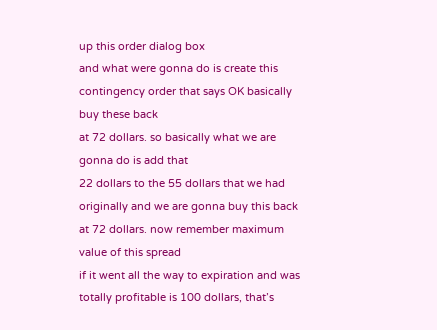up this order dialog box
and what were gonna do is create this contingency order that says OK basically buy these back
at 72 dollars. so basically what we are gonna do is add that
22 dollars to the 55 dollars that we had originally and we are gonna buy this back at 72 dollars. now remember maximum value of this spread
if it went all the way to expiration and was totally profitable is 100 dollars, that’s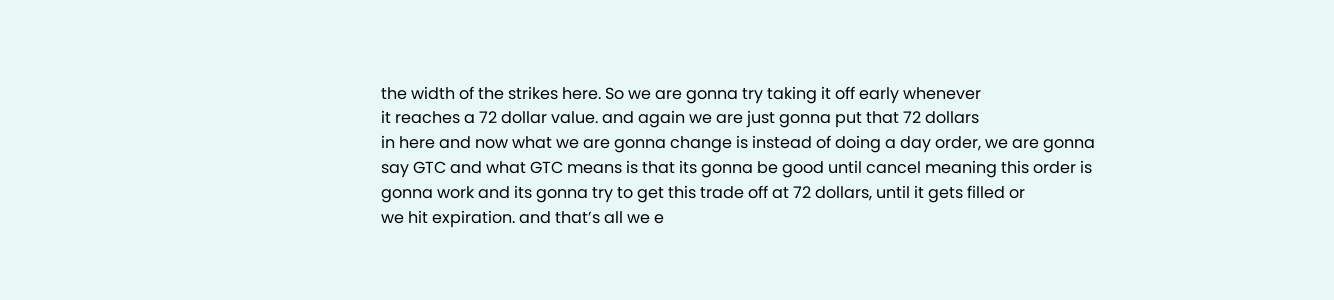the width of the strikes here. So we are gonna try taking it off early whenever
it reaches a 72 dollar value. and again we are just gonna put that 72 dollars
in here and now what we are gonna change is instead of doing a day order, we are gonna
say GTC and what GTC means is that its gonna be good until cancel meaning this order is
gonna work and its gonna try to get this trade off at 72 dollars, until it gets filled or
we hit expiration. and that’s all we e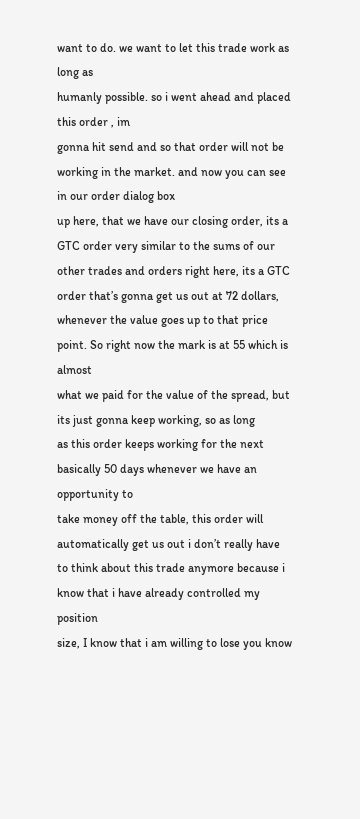want to do. we want to let this trade work as long as
humanly possible. so i went ahead and placed this order , im
gonna hit send and so that order will not be working in the market. and now you can see in our order dialog box
up here, that we have our closing order, its a GTC order very similar to the sums of our
other trades and orders right here, its a GTC order that’s gonna get us out at 72 dollars,
whenever the value goes up to that price point. So right now the mark is at 55 which is almost
what we paid for the value of the spread, but its just gonna keep working, so as long
as this order keeps working for the next basically 50 days whenever we have an opportunity to
take money off the table, this order will automatically get us out i don’t really have
to think about this trade anymore because i know that i have already controlled my position
size, I know that i am willing to lose you know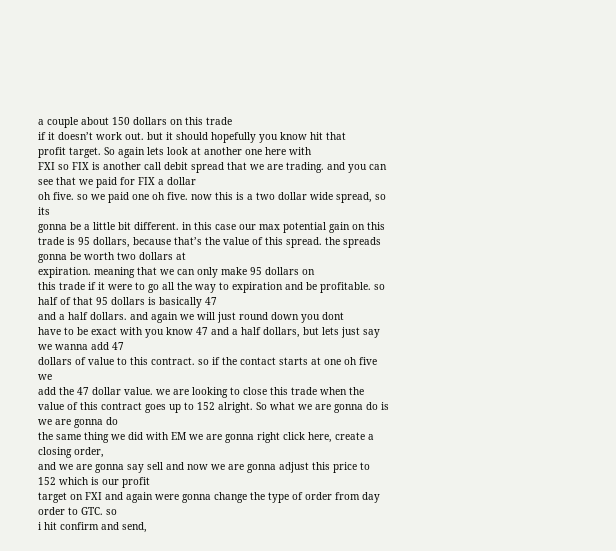a couple about 150 dollars on this trade
if it doesn’t work out. but it should hopefully you know hit that
profit target. So again lets look at another one here with
FXI so FIX is another call debit spread that we are trading. and you can see that we paid for FIX a dollar
oh five. so we paid one oh five. now this is a two dollar wide spread, so its
gonna be a little bit different. in this case our max potential gain on this
trade is 95 dollars, because that’s the value of this spread. the spreads gonna be worth two dollars at
expiration. meaning that we can only make 95 dollars on
this trade if it were to go all the way to expiration and be profitable. so half of that 95 dollars is basically 47
and a half dollars. and again we will just round down you dont
have to be exact with you know 47 and a half dollars, but lets just say we wanna add 47
dollars of value to this contract. so if the contact starts at one oh five we
add the 47 dollar value. we are looking to close this trade when the
value of this contract goes up to 152 alright. So what we are gonna do is we are gonna do
the same thing we did with EM we are gonna right click here, create a closing order,
and we are gonna say sell and now we are gonna adjust this price to 152 which is our profit
target on FXI and again were gonna change the type of order from day order to GTC. so
i hit confirm and send,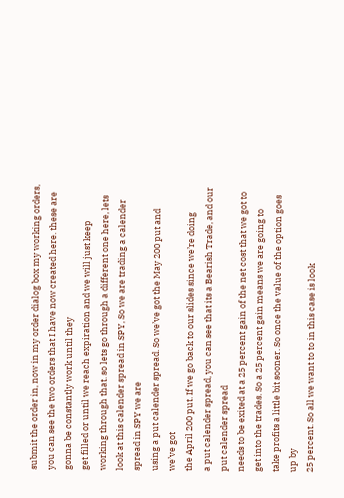submit the order in, now in my order dialog box my working orders,
you can see the two orders that I have now created here. these are gonna be constantly work until they
get filled or until we reach expiration and we will just keep working through that. so lets go through a different one here, lets
look at this calender spread in SPY, So we are trading a calender spread in SPY we are
using a put calender spread. So we’ve got the May 200 put and we’ve got
the April 200 put. If we go back to our slides since we’re doing
a put calender spread, you can see that its a Bearish Trade, and our put calender spread
needs to be exited at a 25 percent gain of the net cost that we got to get into the trades. So a 25 percent gain means we are going to
take profits a little bit sooner. So once the value of the option goes up by
25 percent. So all we want to to in this case is look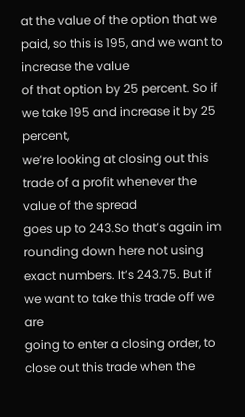at the value of the option that we paid, so this is 195, and we want to increase the value
of that option by 25 percent. So if we take 195 and increase it by 25 percent,
we’re looking at closing out this trade of a profit whenever the value of the spread
goes up to 243.So that’s again im rounding down here not using exact numbers. It’s 243.75. But if we want to take this trade off we are
going to enter a closing order, to close out this trade when the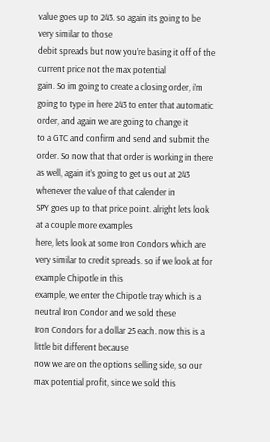value goes up to 243. so again its going to be very similar to those
debit spreads but now you’re basing it off of the current price not the max potential
gain. So im going to create a closing order, i’m
going to type in here 243 to enter that automatic order, and again we are going to change it
to a GTC and confirm and send and submit the order. So now that that order is working in there
as well, again it’s going to get us out at 243 whenever the value of that calender in
SPY goes up to that price point. alright lets look at a couple more examples
here, lets look at some Iron Condors which are very similar to credit spreads. so if we look at for example Chipotle in this
example, we enter the Chipotle tray which is a neutral Iron Condor and we sold these
Iron Condors for a dollar 25 each. now this is a little bit different because
now we are on the options selling side, so our max potential profit, since we sold this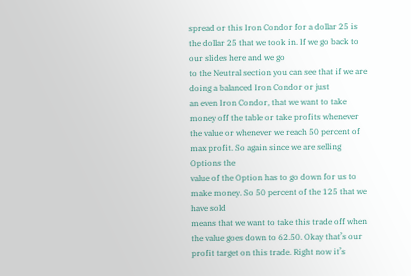spread or this Iron Condor for a dollar 25 is the dollar 25 that we took in. If we go back to our slides here and we go
to the Neutral section you can see that if we are doing a balanced Iron Condor or just
an even Iron Condor, that we want to take money off the table or take profits whenever
the value or whenever we reach 50 percent of max profit. So again since we are selling Options the
value of the Option has to go down for us to make money. So 50 percent of the 125 that we have sold
means that we want to take this trade off when the value goes down to 62.50. Okay that’s our profit target on this trade. Right now it’s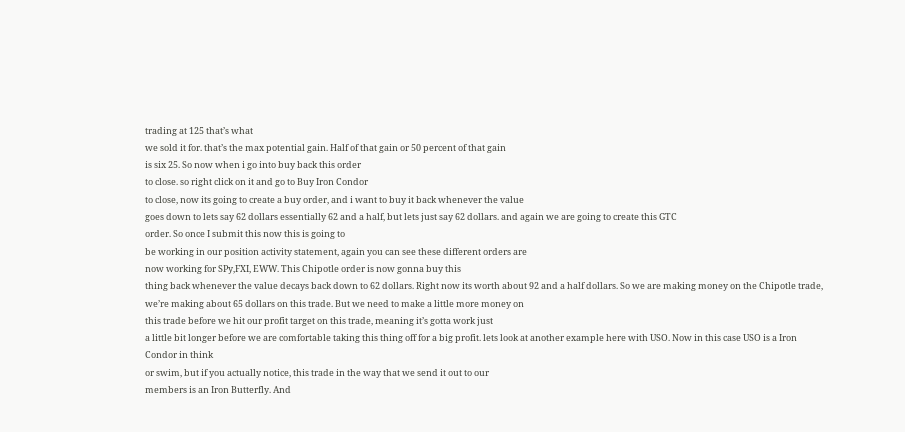trading at 125 that’s what
we sold it for. that’s the max potential gain. Half of that gain or 50 percent of that gain
is six 25. So now when i go into buy back this order
to close. so right click on it and go to Buy Iron Condor
to close, now its going to create a buy order, and i want to buy it back whenever the value
goes down to lets say 62 dollars essentially 62 and a half, but lets just say 62 dollars. and again we are going to create this GTC
order. So once I submit this now this is going to
be working in our position activity statement, again you can see these different orders are
now working for SPy,FXI, EWW. This Chipotle order is now gonna buy this
thing back whenever the value decays back down to 62 dollars. Right now its worth about 92 and a half dollars. So we are making money on the Chipotle trade,
we’re making about 65 dollars on this trade. But we need to make a little more money on
this trade before we hit our profit target on this trade, meaning it’s gotta work just
a little bit longer before we are comfortable taking this thing off for a big profit. lets look at another example here with USO. Now in this case USO is a Iron Condor in think
or swim, but if you actually notice, this trade in the way that we send it out to our
members is an Iron Butterfly. And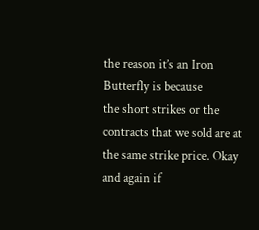the reason it’s an Iron Butterfly is because
the short strikes or the contracts that we sold are at the same strike price. Okay and again if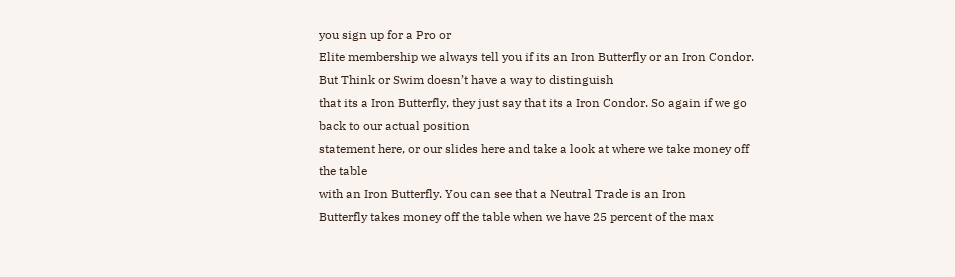you sign up for a Pro or
Elite membership we always tell you if its an Iron Butterfly or an Iron Condor. But Think or Swim doesn’t have a way to distinguish
that its a Iron Butterfly, they just say that its a Iron Condor. So again if we go back to our actual position
statement here, or our slides here and take a look at where we take money off the table
with an Iron Butterfly. You can see that a Neutral Trade is an Iron
Butterfly takes money off the table when we have 25 percent of the max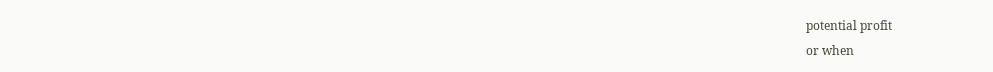potential profit
or when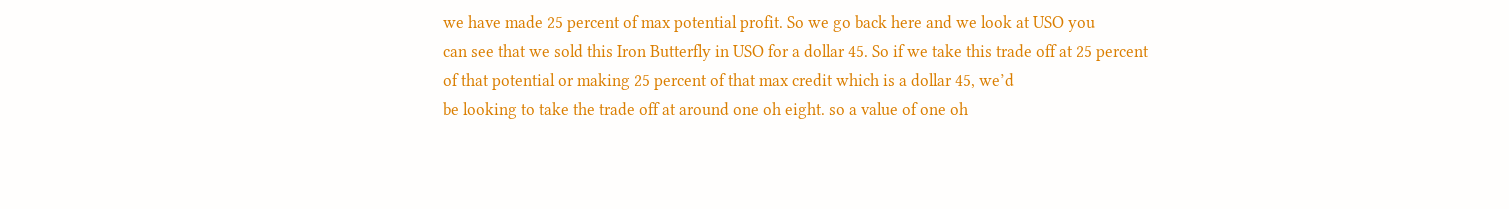we have made 25 percent of max potential profit. So we go back here and we look at USO you
can see that we sold this Iron Butterfly in USO for a dollar 45. So if we take this trade off at 25 percent
of that potential or making 25 percent of that max credit which is a dollar 45, we’d
be looking to take the trade off at around one oh eight. so a value of one oh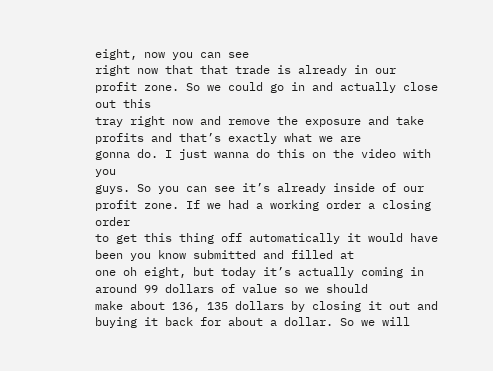eight, now you can see
right now that that trade is already in our profit zone. So we could go in and actually close out this
tray right now and remove the exposure and take profits and that’s exactly what we are
gonna do. I just wanna do this on the video with you
guys. So you can see it’s already inside of our
profit zone. If we had a working order a closing order
to get this thing off automatically it would have been you know submitted and filled at
one oh eight, but today it’s actually coming in around 99 dollars of value so we should
make about 136, 135 dollars by closing it out and buying it back for about a dollar. So we will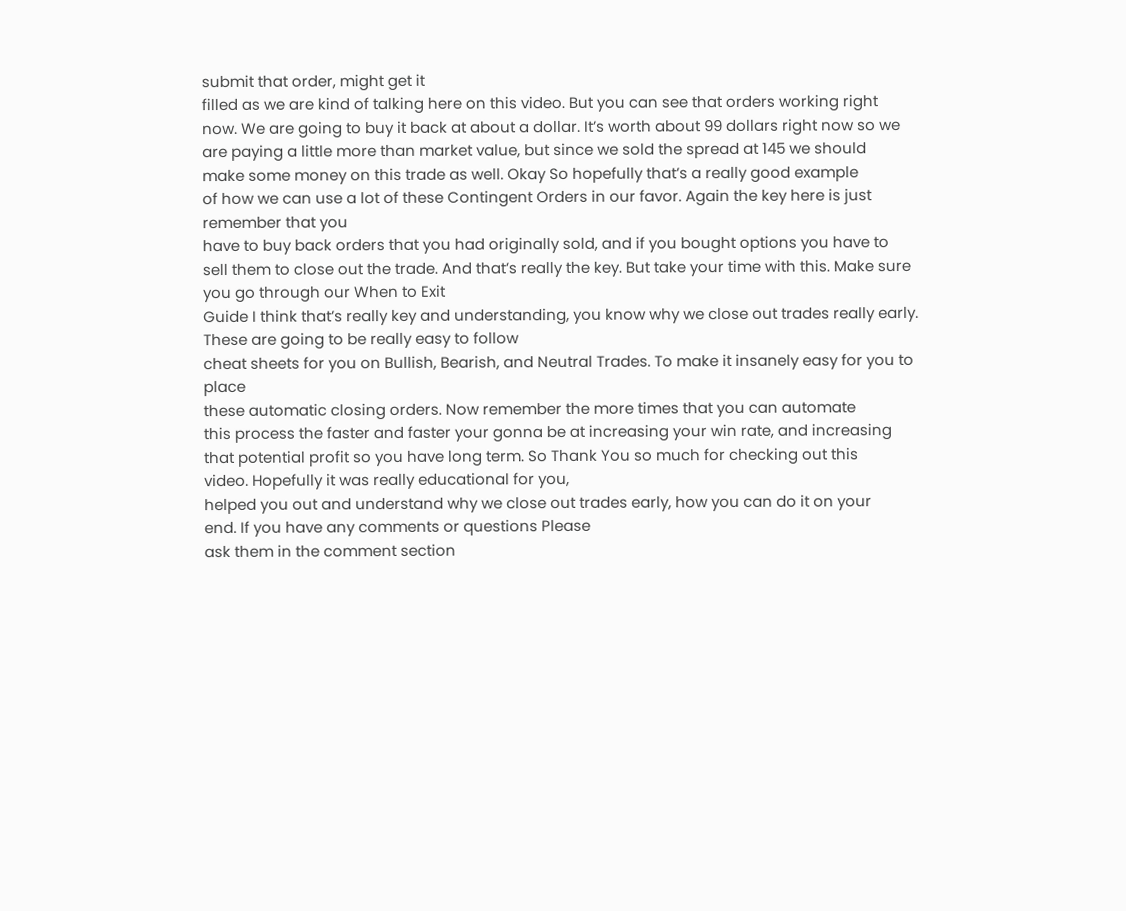submit that order, might get it
filled as we are kind of talking here on this video. But you can see that orders working right
now. We are going to buy it back at about a dollar. It’s worth about 99 dollars right now so we
are paying a little more than market value, but since we sold the spread at 145 we should
make some money on this trade as well. Okay So hopefully that’s a really good example
of how we can use a lot of these Contingent Orders in our favor. Again the key here is just remember that you
have to buy back orders that you had originally sold, and if you bought options you have to
sell them to close out the trade. And that’s really the key. But take your time with this. Make sure you go through our When to Exit
Guide I think that’s really key and understanding, you know why we close out trades really early. These are going to be really easy to follow
cheat sheets for you on Bullish, Bearish, and Neutral Trades. To make it insanely easy for you to place
these automatic closing orders. Now remember the more times that you can automate
this process the faster and faster your gonna be at increasing your win rate, and increasing
that potential profit so you have long term. So Thank You so much for checking out this
video. Hopefully it was really educational for you,
helped you out and understand why we close out trades early, how you can do it on your
end. If you have any comments or questions Please
ask them in the comment section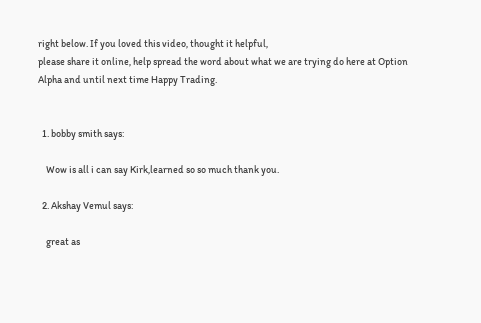right below. If you loved this video, thought it helpful,
please share it online, help spread the word about what we are trying do here at Option
Alpha and until next time Happy Trading.


  1. bobby smith says:

    Wow is all i can say Kirk,learned so so much thank you.

  2. Akshay Vemul says:

    great as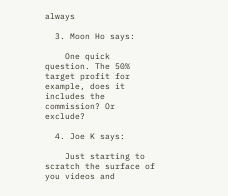always

  3. Moon Ho says:

    One quick question. The 50% target profit for example, does it includes the commission? Or exclude?

  4. Joe K says:

    Just starting to scratch the surface of you videos and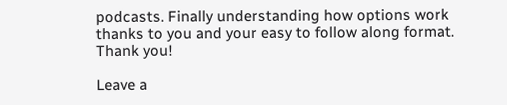podcasts. Finally understanding how options work thanks to you and your easy to follow along format. Thank you!

Leave a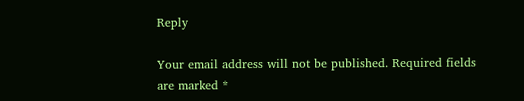Reply

Your email address will not be published. Required fields are marked *